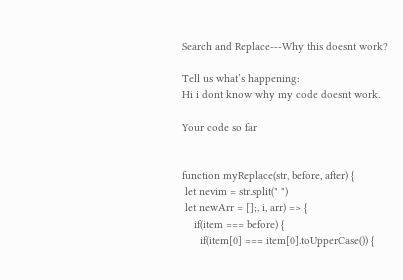Search and Replace---Why this doesnt work?

Tell us what’s happening:
Hi i dont know why my code doesnt work.

Your code so far


function myReplace(str, before, after) {
 let nevim = str.split(" ")
 let newArr = [];, i, arr) => {
    if(item === before) {
      if(item[0] === item[0].toUpperCase()) {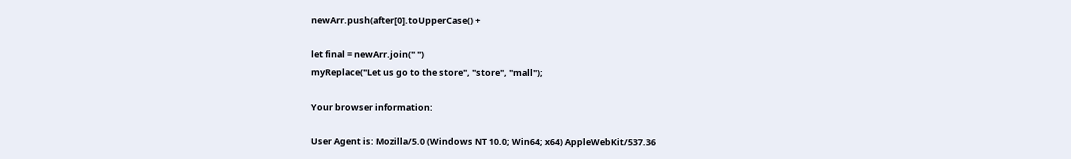newArr.push(after[0].toUpperCase() +

let final = newArr.join(" ")
myReplace("Let us go to the store", "store", "mall");

Your browser information:

User Agent is: Mozilla/5.0 (Windows NT 10.0; Win64; x64) AppleWebKit/537.36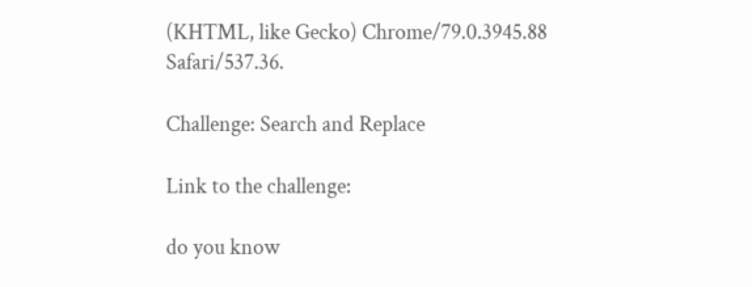(KHTML, like Gecko) Chrome/79.0.3945.88 Safari/537.36.

Challenge: Search and Replace

Link to the challenge:

do you know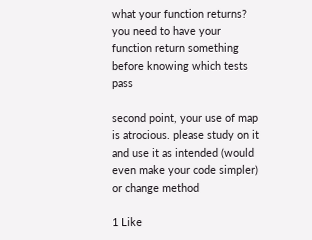what your function returns?
you need to have your function return something before knowing which tests pass

second point, your use of map is atrocious. please study on it and use it as intended (would even make your code simpler) or change method

1 Like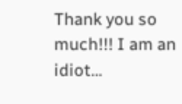Thank you so much!!! I am an idiot…